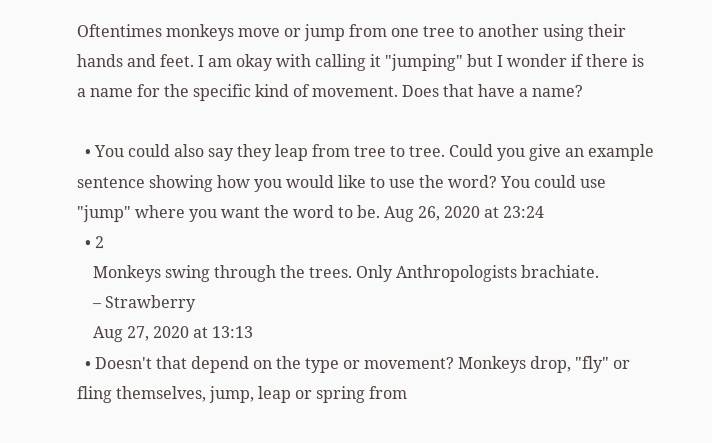Oftentimes monkeys move or jump from one tree to another using their hands and feet. I am okay with calling it "jumping" but I wonder if there is a name for the specific kind of movement. Does that have a name?

  • You could also say they leap from tree to tree. Could you give an example sentence showing how you would like to use the word? You could use "jump" where you want the word to be. Aug 26, 2020 at 23:24
  • 2
    Monkeys swing through the trees. Only Anthropologists brachiate.
    – Strawberry
    Aug 27, 2020 at 13:13
  • Doesn't that depend on the type or movement? Monkeys drop, "fly" or fling themselves, jump, leap or spring from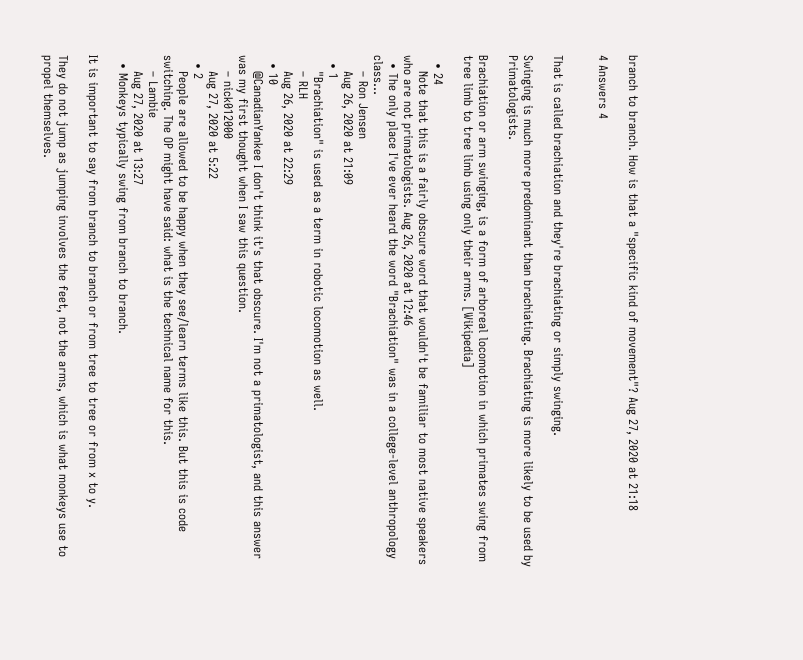branch to branch. How is that a "specific kind of movement"? Aug 27, 2020 at 21:18

4 Answers 4


That is called brachiation and they're brachiating or simply swinging.

Swinging is much more predominant than brachiating. Brachiating is more likely to be used by Primatologists.

Brachiation or arm swinging, is a form of arboreal locomotion in which primates swing from tree limb to tree limb using only their arms. [Wikipedia]

  • 24
    Note that this is a fairly obscure word that wouldn't be familiar to most native speakers who are not primatologists. Aug 26, 2020 at 12:46
  • The only place I've ever heard the word "Brachiation" was in a college-level anthropology class...
    – Ron Jensen
    Aug 26, 2020 at 21:09
  • 1
    "Brachiation" is used as a term in robotic locomotion as well.
    – RLH
    Aug 26, 2020 at 22:29
  • 10
    @CanadianYankee I don't think it's that obscure. I'm not a primatologist, and this answer was my first thought when I saw this question.
    – nick012000
    Aug 27, 2020 at 5:22
  • 2
    People are allowed to be happy when they see/learn terms like this. But this is code switching. The OP might have said: what is the technical name for this.
    – Lambie
    Aug 27, 2020 at 13:27
  • Monkeys typically swing from branch to branch.

It is important to say from branch to branch or from tree to tree or from x to y.

They do not jump as jumping involves the feet, not the arms, which is what monkeys use to propel themselves.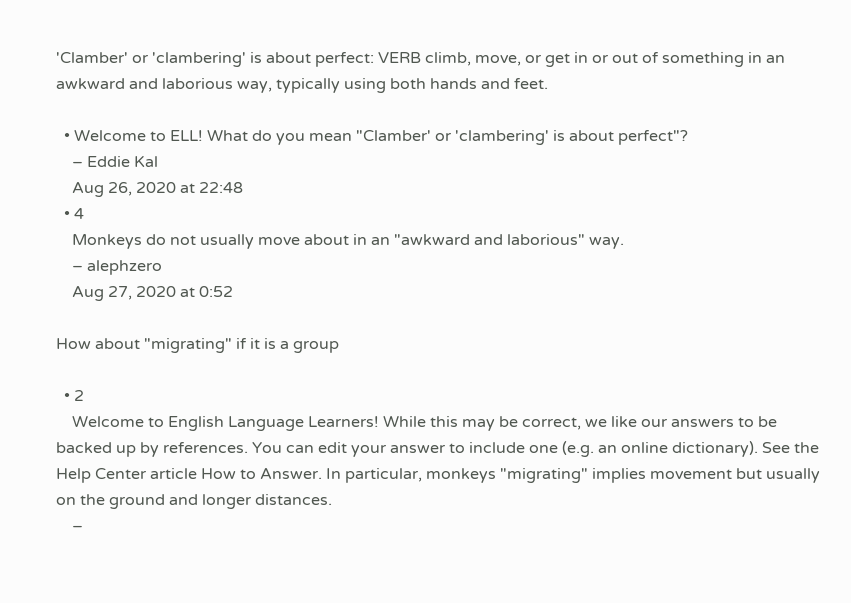'Clamber' or 'clambering' is about perfect: VERB climb, move, or get in or out of something in an awkward and laborious way, typically using both hands and feet.

  • Welcome to ELL! What do you mean "Clamber' or 'clambering' is about perfect"?
    – Eddie Kal
    Aug 26, 2020 at 22:48
  • 4
    Monkeys do not usually move about in an "awkward and laborious" way.
    – alephzero
    Aug 27, 2020 at 0:52

How about "migrating" if it is a group

  • 2
    Welcome to English Language Learners! While this may be correct, we like our answers to be backed up by references. You can edit your answer to include one (e.g. an online dictionary). See the Help Center article How to Answer. In particular, monkeys "migrating" implies movement but usually on the ground and longer distances.
    –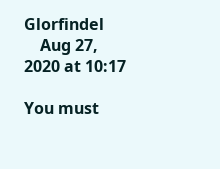Glorfindel
    Aug 27, 2020 at 10:17

You must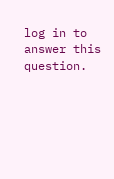log in to answer this question.